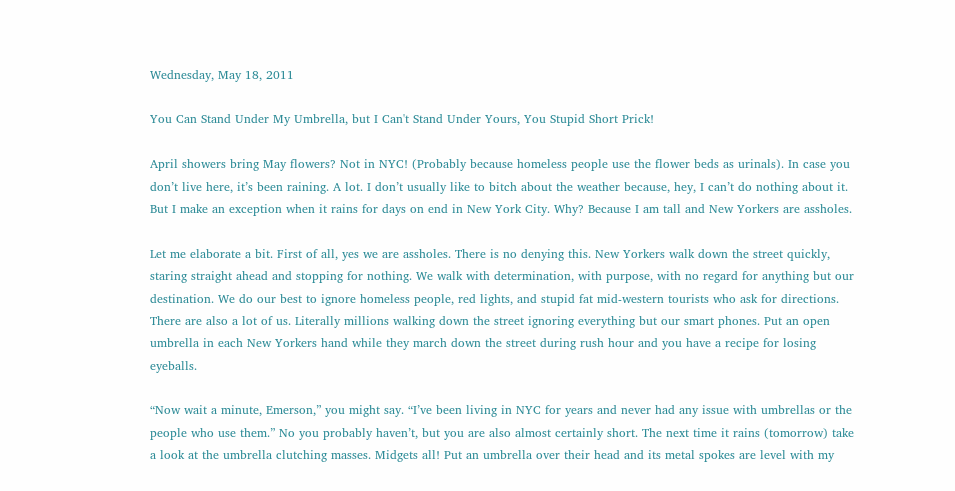Wednesday, May 18, 2011

You Can Stand Under My Umbrella, but I Can't Stand Under Yours, You Stupid Short Prick!

April showers bring May flowers? Not in NYC! (Probably because homeless people use the flower beds as urinals). In case you don’t live here, it’s been raining. A lot. I don’t usually like to bitch about the weather because, hey, I can’t do nothing about it. But I make an exception when it rains for days on end in New York City. Why? Because I am tall and New Yorkers are assholes.

Let me elaborate a bit. First of all, yes we are assholes. There is no denying this. New Yorkers walk down the street quickly, staring straight ahead and stopping for nothing. We walk with determination, with purpose, with no regard for anything but our destination. We do our best to ignore homeless people, red lights, and stupid fat mid-western tourists who ask for directions. There are also a lot of us. Literally millions walking down the street ignoring everything but our smart phones. Put an open umbrella in each New Yorkers hand while they march down the street during rush hour and you have a recipe for losing eyeballs.

“Now wait a minute, Emerson,” you might say. “I’ve been living in NYC for years and never had any issue with umbrellas or the people who use them.” No you probably haven’t, but you are also almost certainly short. The next time it rains (tomorrow) take a look at the umbrella clutching masses. Midgets all! Put an umbrella over their head and its metal spokes are level with my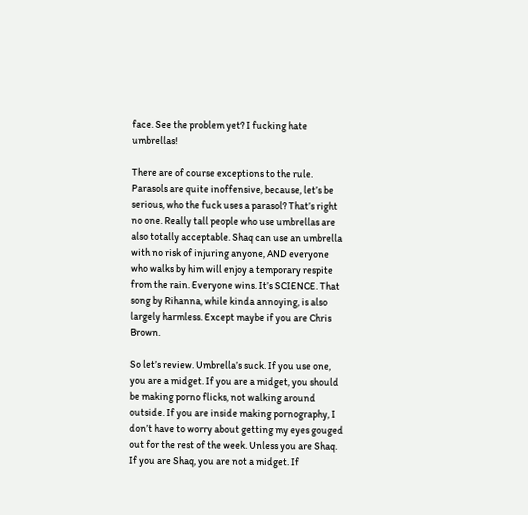face. See the problem yet? I fucking hate umbrellas!

There are of course exceptions to the rule. Parasols are quite inoffensive, because, let’s be serious, who the fuck uses a parasol? That’s right no one. Really tall people who use umbrellas are also totally acceptable. Shaq can use an umbrella with no risk of injuring anyone, AND everyone who walks by him will enjoy a temporary respite from the rain. Everyone wins. It’s SCIENCE. That song by Rihanna, while kinda annoying, is also largely harmless. Except maybe if you are Chris Brown.

So let’s review. Umbrella’s suck. If you use one, you are a midget. If you are a midget, you should be making porno flicks, not walking around outside. If you are inside making pornography, I don’t have to worry about getting my eyes gouged out for the rest of the week. Unless you are Shaq. If you are Shaq, you are not a midget. If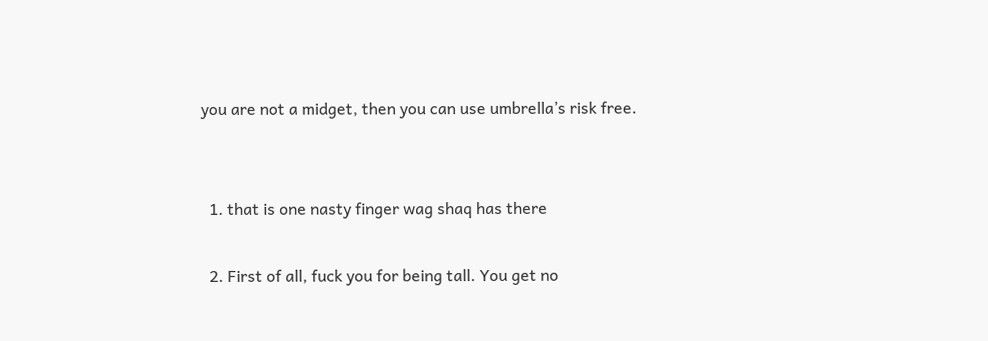you are not a midget, then you can use umbrella’s risk free.


  1. that is one nasty finger wag shaq has there

  2. First of all, fuck you for being tall. You get no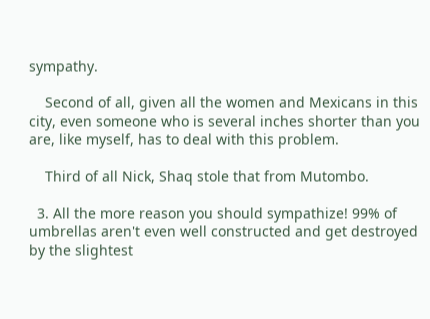sympathy.

    Second of all, given all the women and Mexicans in this city, even someone who is several inches shorter than you are, like myself, has to deal with this problem.

    Third of all Nick, Shaq stole that from Mutombo.

  3. All the more reason you should sympathize! 99% of umbrellas aren't even well constructed and get destroyed by the slightest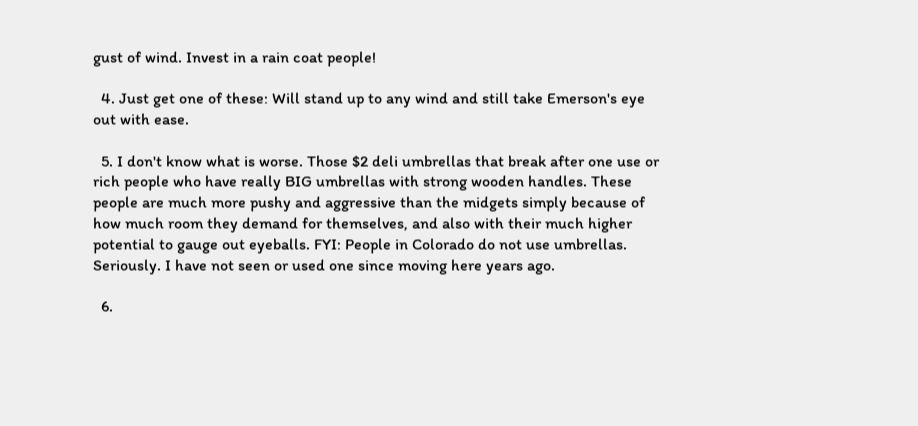gust of wind. Invest in a rain coat people!

  4. Just get one of these: Will stand up to any wind and still take Emerson's eye out with ease.

  5. I don't know what is worse. Those $2 deli umbrellas that break after one use or rich people who have really BIG umbrellas with strong wooden handles. These people are much more pushy and aggressive than the midgets simply because of how much room they demand for themselves, and also with their much higher potential to gauge out eyeballs. FYI: People in Colorado do not use umbrellas. Seriously. I have not seen or used one since moving here years ago.

  6.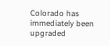Colorado has immediately been upgraded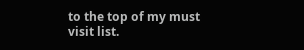to the top of my must visit list.